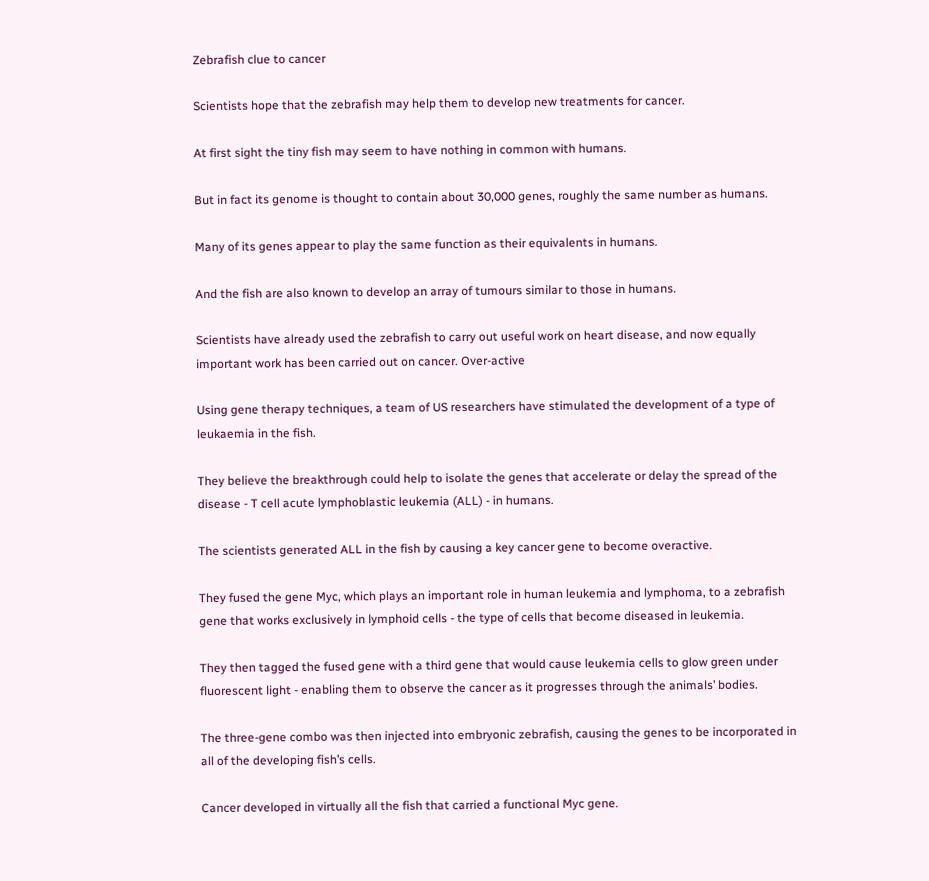Zebrafish clue to cancer

Scientists hope that the zebrafish may help them to develop new treatments for cancer.

At first sight the tiny fish may seem to have nothing in common with humans.

But in fact its genome is thought to contain about 30,000 genes, roughly the same number as humans.

Many of its genes appear to play the same function as their equivalents in humans.

And the fish are also known to develop an array of tumours similar to those in humans.

Scientists have already used the zebrafish to carry out useful work on heart disease, and now equally important work has been carried out on cancer. Over-active

Using gene therapy techniques, a team of US researchers have stimulated the development of a type of leukaemia in the fish.

They believe the breakthrough could help to isolate the genes that accelerate or delay the spread of the disease - T cell acute lymphoblastic leukemia (ALL) - in humans.

The scientists generated ALL in the fish by causing a key cancer gene to become overactive.

They fused the gene Myc, which plays an important role in human leukemia and lymphoma, to a zebrafish gene that works exclusively in lymphoid cells - the type of cells that become diseased in leukemia.

They then tagged the fused gene with a third gene that would cause leukemia cells to glow green under fluorescent light - enabling them to observe the cancer as it progresses through the animals’ bodies.

The three-gene combo was then injected into embryonic zebrafish, causing the genes to be incorporated in all of the developing fish’s cells.

Cancer developed in virtually all the fish that carried a functional Myc gene.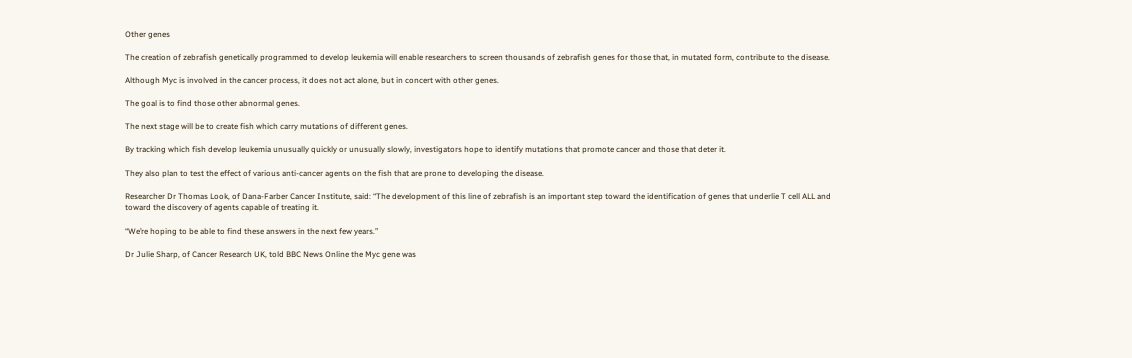Other genes

The creation of zebrafish genetically programmed to develop leukemia will enable researchers to screen thousands of zebrafish genes for those that, in mutated form, contribute to the disease.

Although Myc is involved in the cancer process, it does not act alone, but in concert with other genes.

The goal is to find those other abnormal genes.

The next stage will be to create fish which carry mutations of different genes.

By tracking which fish develop leukemia unusually quickly or unusually slowly, investigators hope to identify mutations that promote cancer and those that deter it.

They also plan to test the effect of various anti-cancer agents on the fish that are prone to developing the disease.

Researcher Dr Thomas Look, of Dana-Farber Cancer Institute, said: “The development of this line of zebrafish is an important step toward the identification of genes that underlie T cell ALL and toward the discovery of agents capable of treating it.

“We’re hoping to be able to find these answers in the next few years.”

Dr Julie Sharp, of Cancer Research UK, told BBC News Online the Myc gene was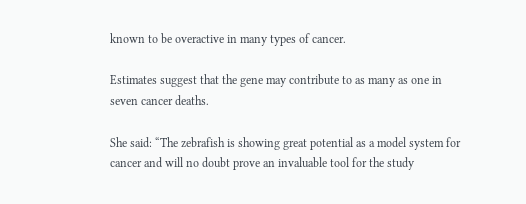known to be overactive in many types of cancer.

Estimates suggest that the gene may contribute to as many as one in seven cancer deaths.

She said: “The zebrafish is showing great potential as a model system for cancer and will no doubt prove an invaluable tool for the study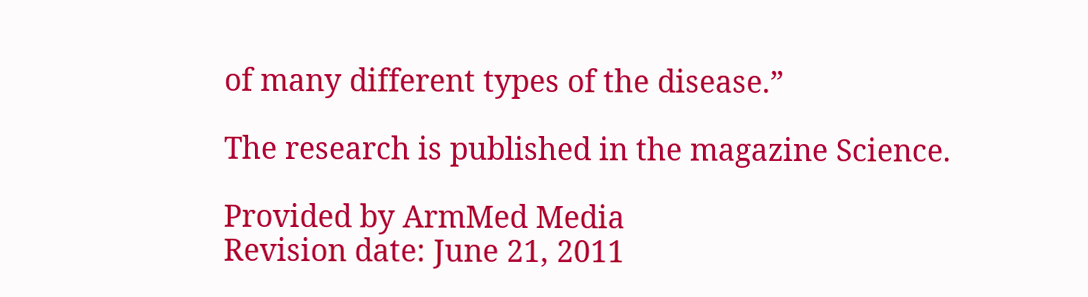of many different types of the disease.”

The research is published in the magazine Science.

Provided by ArmMed Media
Revision date: June 21, 2011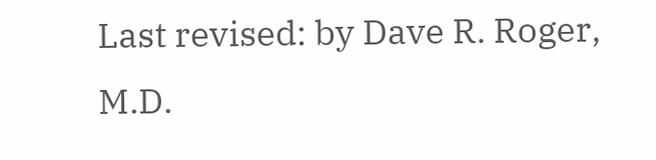Last revised: by Dave R. Roger, M.D.